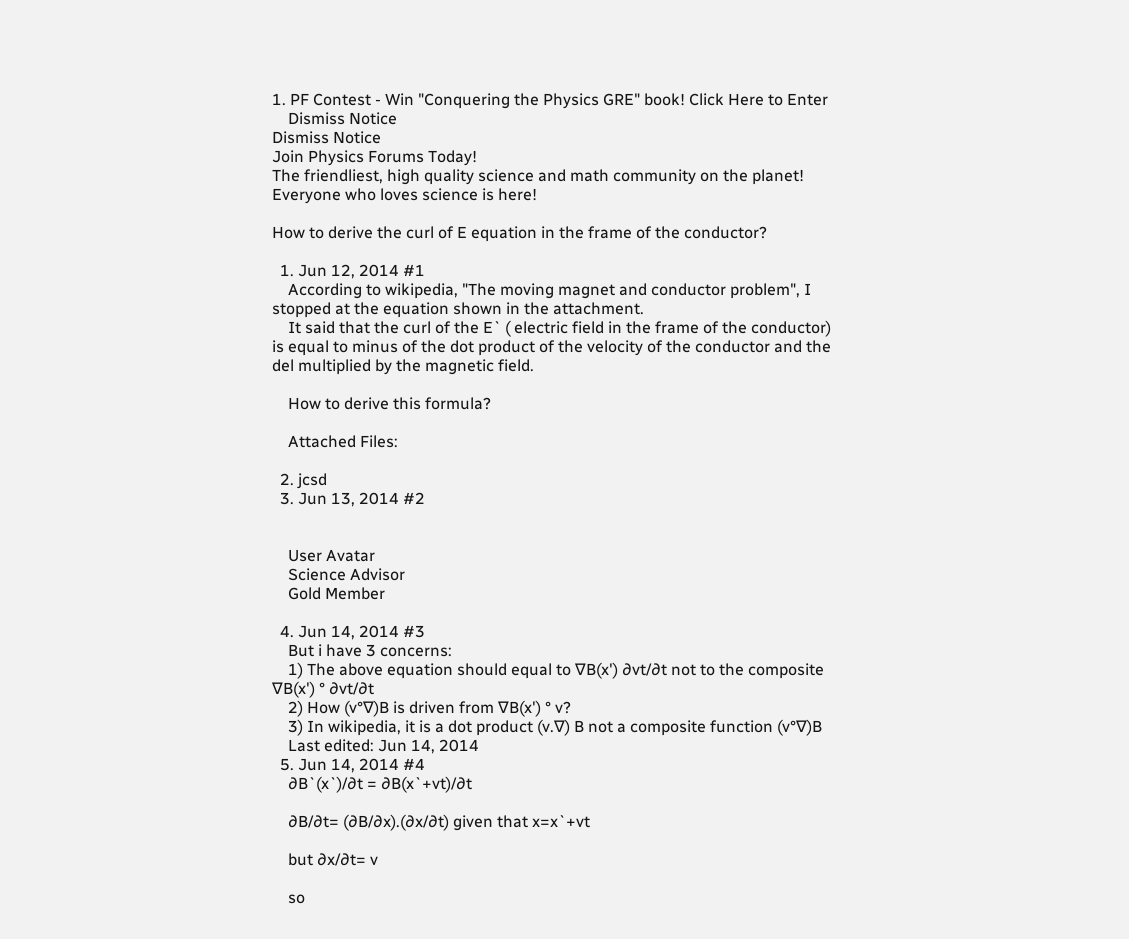1. PF Contest - Win "Conquering the Physics GRE" book! Click Here to Enter
    Dismiss Notice
Dismiss Notice
Join Physics Forums Today!
The friendliest, high quality science and math community on the planet! Everyone who loves science is here!

How to derive the curl of E equation in the frame of the conductor?

  1. Jun 12, 2014 #1
    According to wikipedia, "The moving magnet and conductor problem", I stopped at the equation shown in the attachment.
    It said that the curl of the E` ( electric field in the frame of the conductor) is equal to minus of the dot product of the velocity of the conductor and the del multiplied by the magnetic field.

    How to derive this formula?

    Attached Files:

  2. jcsd
  3. Jun 13, 2014 #2


    User Avatar
    Science Advisor
    Gold Member

  4. Jun 14, 2014 #3
    But i have 3 concerns:
    1) The above equation should equal to ∇B(x') ∂vt/∂t not to the composite ∇B(x') ° ∂vt/∂t
    2) How (v°∇)B is driven from ∇B(x') ° v?
    3) In wikipedia, it is a dot product (v.∇) B not a composite function (v°∇)B
    Last edited: Jun 14, 2014
  5. Jun 14, 2014 #4
    ∂B`(x`)/∂t = ∂B(x`+vt)/∂t

    ∂B/∂t= (∂B/∂x).(∂x/∂t) given that x=x`+vt

    but ∂x/∂t= v

    so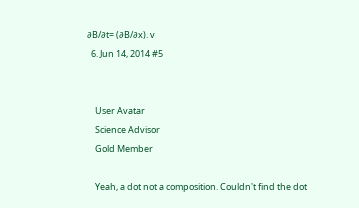∂B/∂t= (∂B/∂x). v
  6. Jun 14, 2014 #5


    User Avatar
    Science Advisor
    Gold Member

    Yeah, a dot not a composition. Couldn't find the dot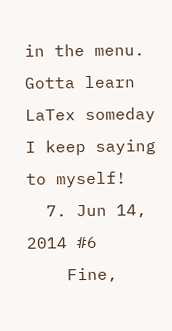in the menu. Gotta learn LaTex someday I keep saying to myself!
  7. Jun 14, 2014 #6
    Fine,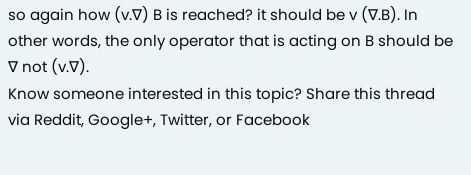so again how (v.∇) B is reached? it should be v (∇.B). In other words, the only operator that is acting on B should be ∇ not (v.∇).
Know someone interested in this topic? Share this thread via Reddit, Google+, Twitter, or Facebook